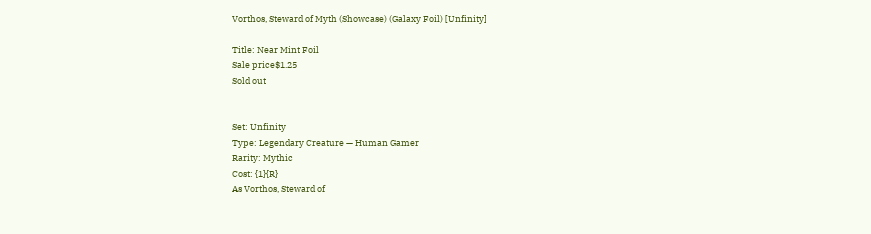Vorthos, Steward of Myth (Showcase) (Galaxy Foil) [Unfinity]

Title: Near Mint Foil
Sale price$1.25
Sold out


Set: Unfinity
Type: Legendary Creature — Human Gamer
Rarity: Mythic
Cost: {1}{R}
As Vorthos, Steward of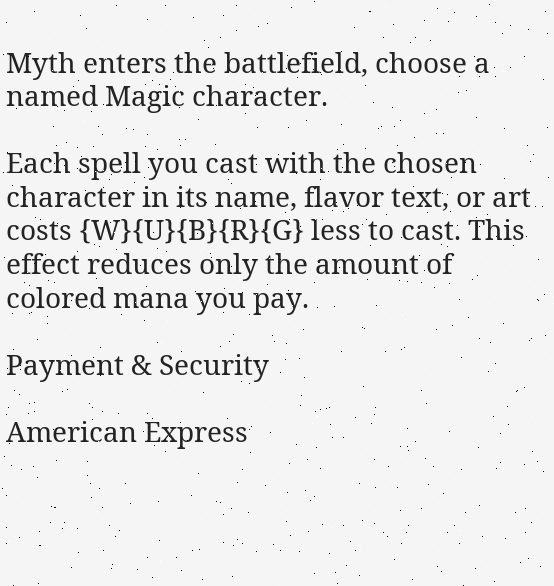Myth enters the battlefield, choose a named Magic character.

Each spell you cast with the chosen character in its name, flavor text, or art costs {W}{U}{B}{R}{G} less to cast. This effect reduces only the amount of colored mana you pay.

Payment & Security

American Express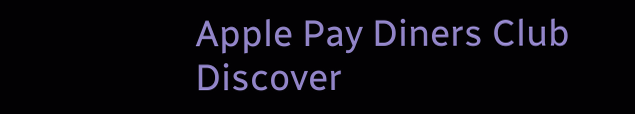Apple Pay Diners Club Discover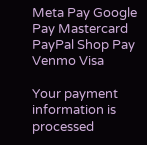Meta Pay Google Pay Mastercard PayPal Shop Pay Venmo Visa

Your payment information is processed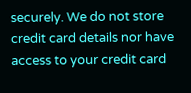securely. We do not store credit card details nor have access to your credit card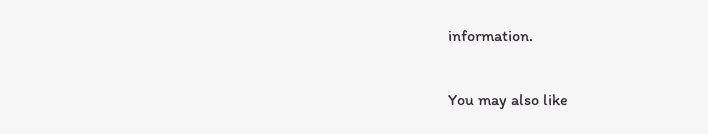information.

You may also like